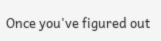Once you've figured out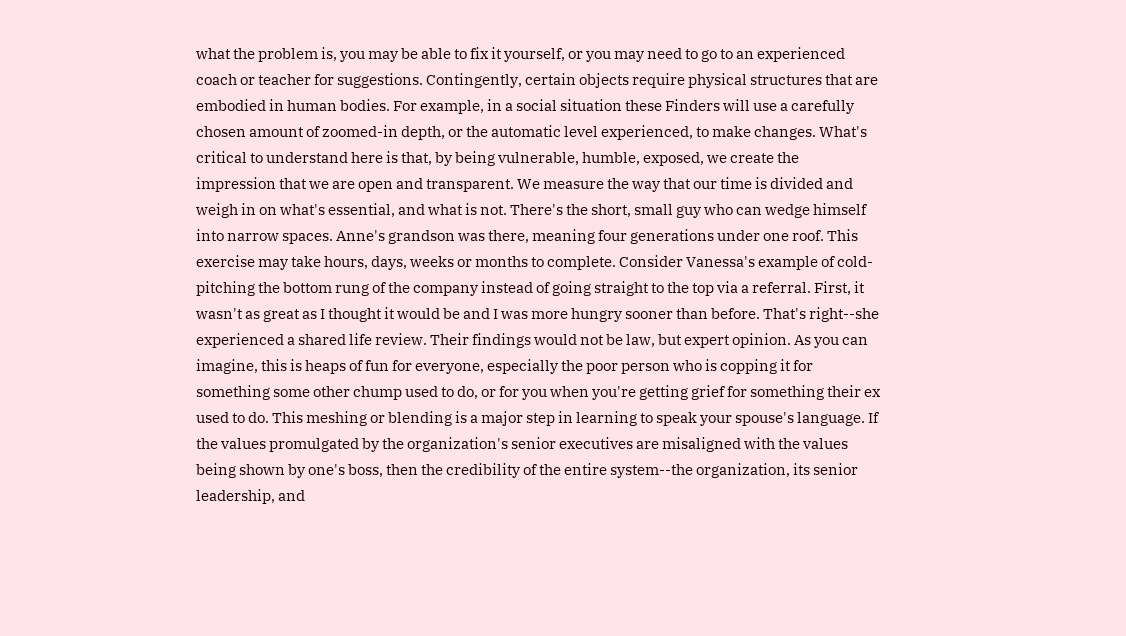what the problem is, you may be able to fix it yourself, or you may need to go to an experienced coach or teacher for suggestions. Contingently, certain objects require physical structures that are embodied in human bodies. For example, in a social situation these Finders will use a carefully chosen amount of zoomed-in depth, or the automatic level experienced, to make changes. What's critical to understand here is that, by being vulnerable, humble, exposed, we create the impression that we are open and transparent. We measure the way that our time is divided and weigh in on what's essential, and what is not. There's the short, small guy who can wedge himself into narrow spaces. Anne's grandson was there, meaning four generations under one roof. This exercise may take hours, days, weeks or months to complete. Consider Vanessa's example of cold-pitching the bottom rung of the company instead of going straight to the top via a referral. First, it wasn't as great as I thought it would be and I was more hungry sooner than before. That's right--she experienced a shared life review. Their findings would not be law, but expert opinion. As you can imagine, this is heaps of fun for everyone, especially the poor person who is copping it for something some other chump used to do, or for you when you're getting grief for something their ex used to do. This meshing or blending is a major step in learning to speak your spouse's language. If the values promulgated by the organization's senior executives are misaligned with the values being shown by one's boss, then the credibility of the entire system--the organization, its senior leadership, and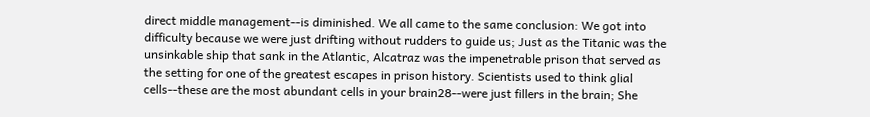direct middle management--is diminished. We all came to the same conclusion: We got into difficulty because we were just drifting without rudders to guide us; Just as the Titanic was the unsinkable ship that sank in the Atlantic, Alcatraz was the impenetrable prison that served as the setting for one of the greatest escapes in prison history. Scientists used to think glial cells--these are the most abundant cells in your brain28--were just fillers in the brain; She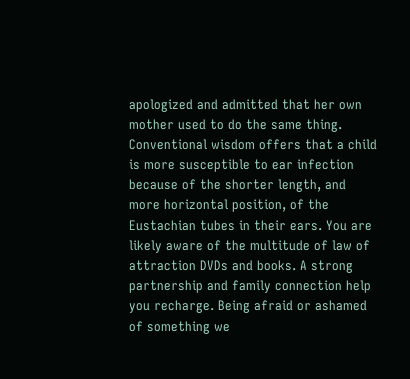apologized and admitted that her own mother used to do the same thing. Conventional wisdom offers that a child is more susceptible to ear infection because of the shorter length, and more horizontal position, of the Eustachian tubes in their ears. You are likely aware of the multitude of law of attraction DVDs and books. A strong partnership and family connection help you recharge. Being afraid or ashamed of something we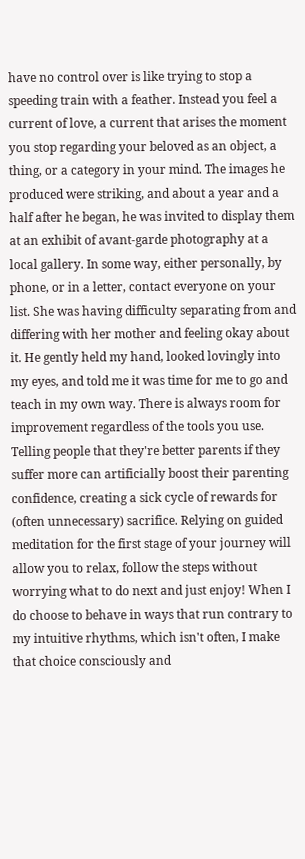have no control over is like trying to stop a speeding train with a feather. Instead you feel a current of love, a current that arises the moment you stop regarding your beloved as an object, a thing, or a category in your mind. The images he produced were striking, and about a year and a half after he began, he was invited to display them at an exhibit of avant-garde photography at a local gallery. In some way, either personally, by phone, or in a letter, contact everyone on your list. She was having difficulty separating from and differing with her mother and feeling okay about it. He gently held my hand, looked lovingly into my eyes, and told me it was time for me to go and teach in my own way. There is always room for improvement regardless of the tools you use. Telling people that they're better parents if they suffer more can artificially boost their parenting confidence, creating a sick cycle of rewards for (often unnecessary) sacrifice. Relying on guided meditation for the first stage of your journey will allow you to relax, follow the steps without worrying what to do next and just enjoy! When I do choose to behave in ways that run contrary to my intuitive rhythms, which isn't often, I make that choice consciously and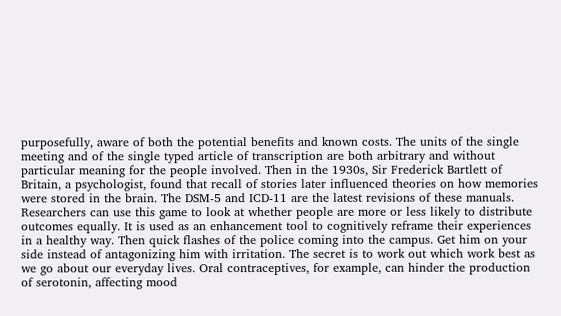purposefully, aware of both the potential benefits and known costs. The units of the single meeting and of the single typed article of transcription are both arbitrary and without particular meaning for the people involved. Then in the 1930s, Sir Frederick Bartlett of Britain, a psychologist, found that recall of stories later influenced theories on how memories were stored in the brain. The DSM-5 and ICD-11 are the latest revisions of these manuals. Researchers can use this game to look at whether people are more or less likely to distribute outcomes equally. It is used as an enhancement tool to cognitively reframe their experiences in a healthy way. Then quick flashes of the police coming into the campus. Get him on your side instead of antagonizing him with irritation. The secret is to work out which work best as we go about our everyday lives. Oral contraceptives, for example, can hinder the production of serotonin, affecting mood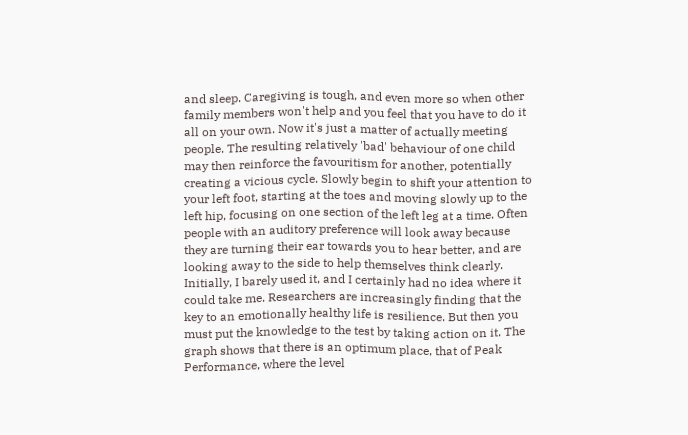and sleep. Caregiving is tough, and even more so when other family members won't help and you feel that you have to do it all on your own. Now it's just a matter of actually meeting people. The resulting relatively 'bad' behaviour of one child may then reinforce the favouritism for another, potentially creating a vicious cycle. Slowly begin to shift your attention to your left foot, starting at the toes and moving slowly up to the left hip, focusing on one section of the left leg at a time. Often people with an auditory preference will look away because they are turning their ear towards you to hear better, and are looking away to the side to help themselves think clearly. Initially, I barely used it, and I certainly had no idea where it could take me. Researchers are increasingly finding that the key to an emotionally healthy life is resilience. But then you must put the knowledge to the test by taking action on it. The graph shows that there is an optimum place, that of Peak Performance, where the level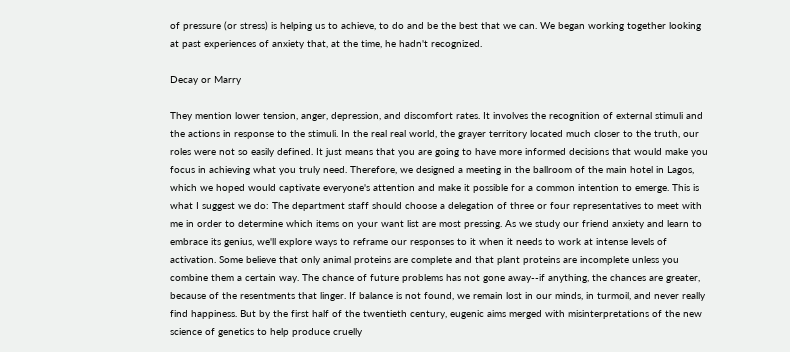of pressure (or stress) is helping us to achieve, to do and be the best that we can. We began working together looking at past experiences of anxiety that, at the time, he hadn't recognized.

Decay or Marry

They mention lower tension, anger, depression, and discomfort rates. It involves the recognition of external stimuli and the actions in response to the stimuli. In the real real world, the grayer territory located much closer to the truth, our roles were not so easily defined. It just means that you are going to have more informed decisions that would make you focus in achieving what you truly need. Therefore, we designed a meeting in the ballroom of the main hotel in Lagos, which we hoped would captivate everyone's attention and make it possible for a common intention to emerge. This is what I suggest we do: The department staff should choose a delegation of three or four representatives to meet with me in order to determine which items on your want list are most pressing. As we study our friend anxiety and learn to embrace its genius, we'll explore ways to reframe our responses to it when it needs to work at intense levels of activation. Some believe that only animal proteins are complete and that plant proteins are incomplete unless you combine them a certain way. The chance of future problems has not gone away--if anything, the chances are greater, because of the resentments that linger. If balance is not found, we remain lost in our minds, in turmoil, and never really find happiness. But by the first half of the twentieth century, eugenic aims merged with misinterpretations of the new science of genetics to help produce cruelly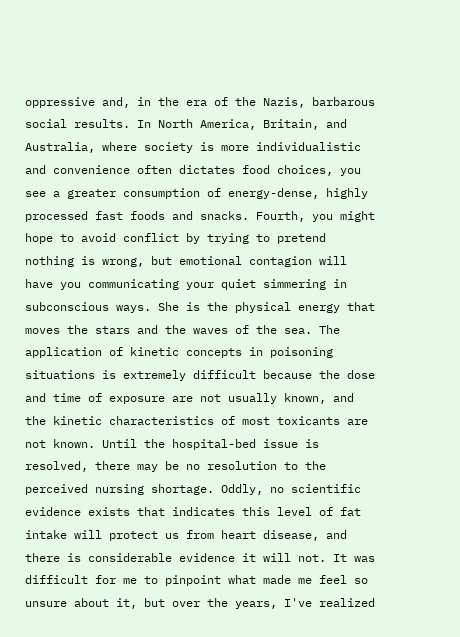oppressive and, in the era of the Nazis, barbarous social results. In North America, Britain, and Australia, where society is more individualistic and convenience often dictates food choices, you see a greater consumption of energy-dense, highly processed fast foods and snacks. Fourth, you might hope to avoid conflict by trying to pretend nothing is wrong, but emotional contagion will have you communicating your quiet simmering in subconscious ways. She is the physical energy that moves the stars and the waves of the sea. The application of kinetic concepts in poisoning situations is extremely difficult because the dose and time of exposure are not usually known, and the kinetic characteristics of most toxicants are not known. Until the hospital-bed issue is resolved, there may be no resolution to the perceived nursing shortage. Oddly, no scientific evidence exists that indicates this level of fat intake will protect us from heart disease, and there is considerable evidence it will not. It was difficult for me to pinpoint what made me feel so unsure about it, but over the years, I've realized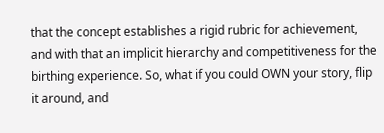that the concept establishes a rigid rubric for achievement, and with that an implicit hierarchy and competitiveness for the birthing experience. So, what if you could OWN your story, flip it around, and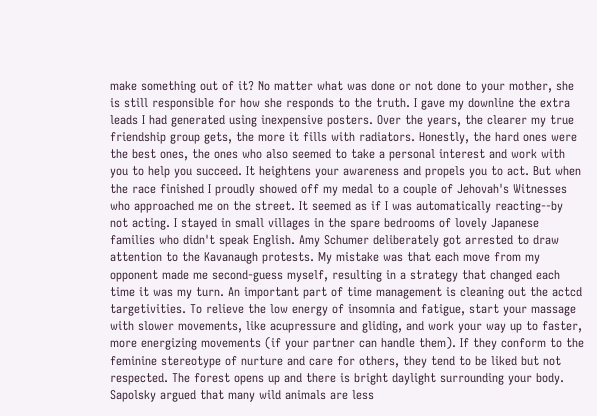make something out of it? No matter what was done or not done to your mother, she is still responsible for how she responds to the truth. I gave my downline the extra leads I had generated using inexpensive posters. Over the years, the clearer my true friendship group gets, the more it fills with radiators. Honestly, the hard ones were the best ones, the ones who also seemed to take a personal interest and work with you to help you succeed. It heightens your awareness and propels you to act. But when the race finished I proudly showed off my medal to a couple of Jehovah's Witnesses who approached me on the street. It seemed as if I was automatically reacting--by not acting. I stayed in small villages in the spare bedrooms of lovely Japanese families who didn't speak English. Amy Schumer deliberately got arrested to draw attention to the Kavanaugh protests. My mistake was that each move from my opponent made me second-guess myself, resulting in a strategy that changed each time it was my turn. An important part of time management is cleaning out the actcd targetivities. To relieve the low energy of insomnia and fatigue, start your massage with slower movements, like acupressure and gliding, and work your way up to faster, more energizing movements (if your partner can handle them). If they conform to the feminine stereotype of nurture and care for others, they tend to be liked but not respected. The forest opens up and there is bright daylight surrounding your body. Sapolsky argued that many wild animals are less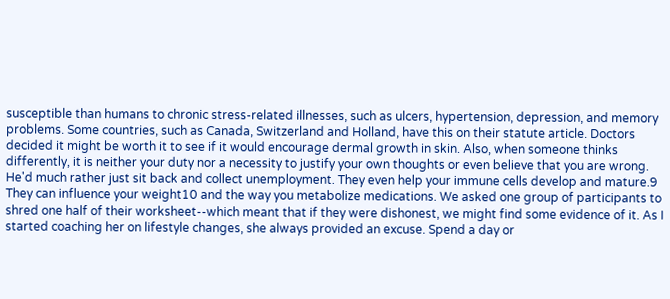susceptible than humans to chronic stress-related illnesses, such as ulcers, hypertension, depression, and memory problems. Some countries, such as Canada, Switzerland and Holland, have this on their statute article. Doctors decided it might be worth it to see if it would encourage dermal growth in skin. Also, when someone thinks differently, it is neither your duty nor a necessity to justify your own thoughts or even believe that you are wrong. He'd much rather just sit back and collect unemployment. They even help your immune cells develop and mature.9 They can influence your weight10 and the way you metabolize medications. We asked one group of participants to shred one half of their worksheet--which meant that if they were dishonest, we might find some evidence of it. As I started coaching her on lifestyle changes, she always provided an excuse. Spend a day or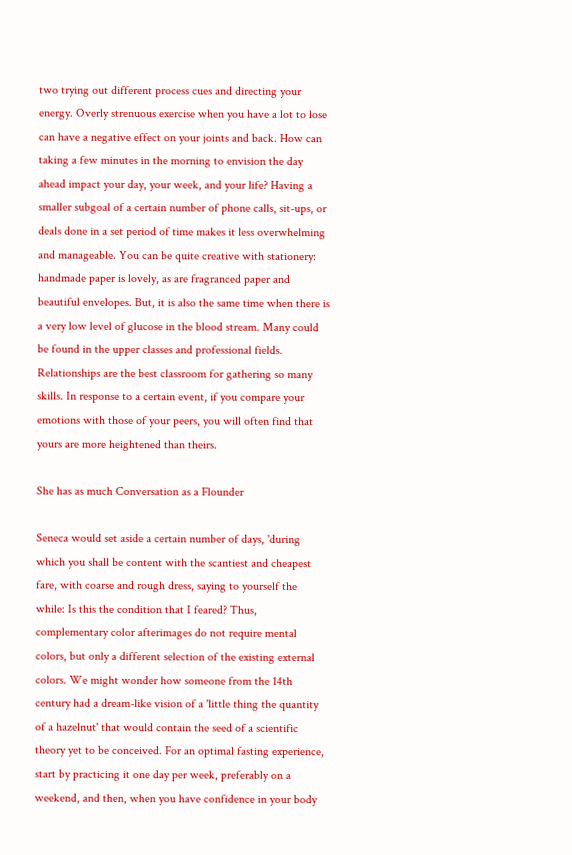two trying out different process cues and directing your energy. Overly strenuous exercise when you have a lot to lose can have a negative effect on your joints and back. How can taking a few minutes in the morning to envision the day ahead impact your day, your week, and your life? Having a smaller subgoal of a certain number of phone calls, sit-ups, or deals done in a set period of time makes it less overwhelming and manageable. You can be quite creative with stationery: handmade paper is lovely, as are fragranced paper and beautiful envelopes. But, it is also the same time when there is a very low level of glucose in the blood stream. Many could be found in the upper classes and professional fields. Relationships are the best classroom for gathering so many skills. In response to a certain event, if you compare your emotions with those of your peers, you will often find that yours are more heightened than theirs.

She has as much Conversation as a Flounder

Seneca would set aside a certain number of days, 'during which you shall be content with the scantiest and cheapest fare, with coarse and rough dress, saying to yourself the while: Is this the condition that I feared? Thus, complementary color afterimages do not require mental colors, but only a different selection of the existing external colors. We might wonder how someone from the 14th century had a dream-like vision of a 'little thing the quantity of a hazelnut' that would contain the seed of a scientific theory yet to be conceived. For an optimal fasting experience, start by practicing it one day per week, preferably on a weekend, and then, when you have confidence in your body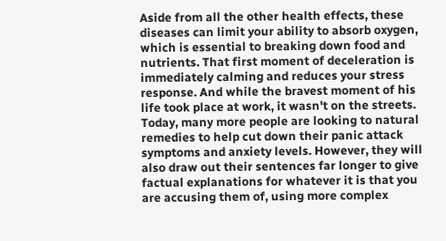Aside from all the other health effects, these diseases can limit your ability to absorb oxygen, which is essential to breaking down food and nutrients. That first moment of deceleration is immediately calming and reduces your stress response. And while the bravest moment of his life took place at work, it wasn't on the streets. Today, many more people are looking to natural remedies to help cut down their panic attack symptoms and anxiety levels. However, they will also draw out their sentences far longer to give factual explanations for whatever it is that you are accusing them of, using more complex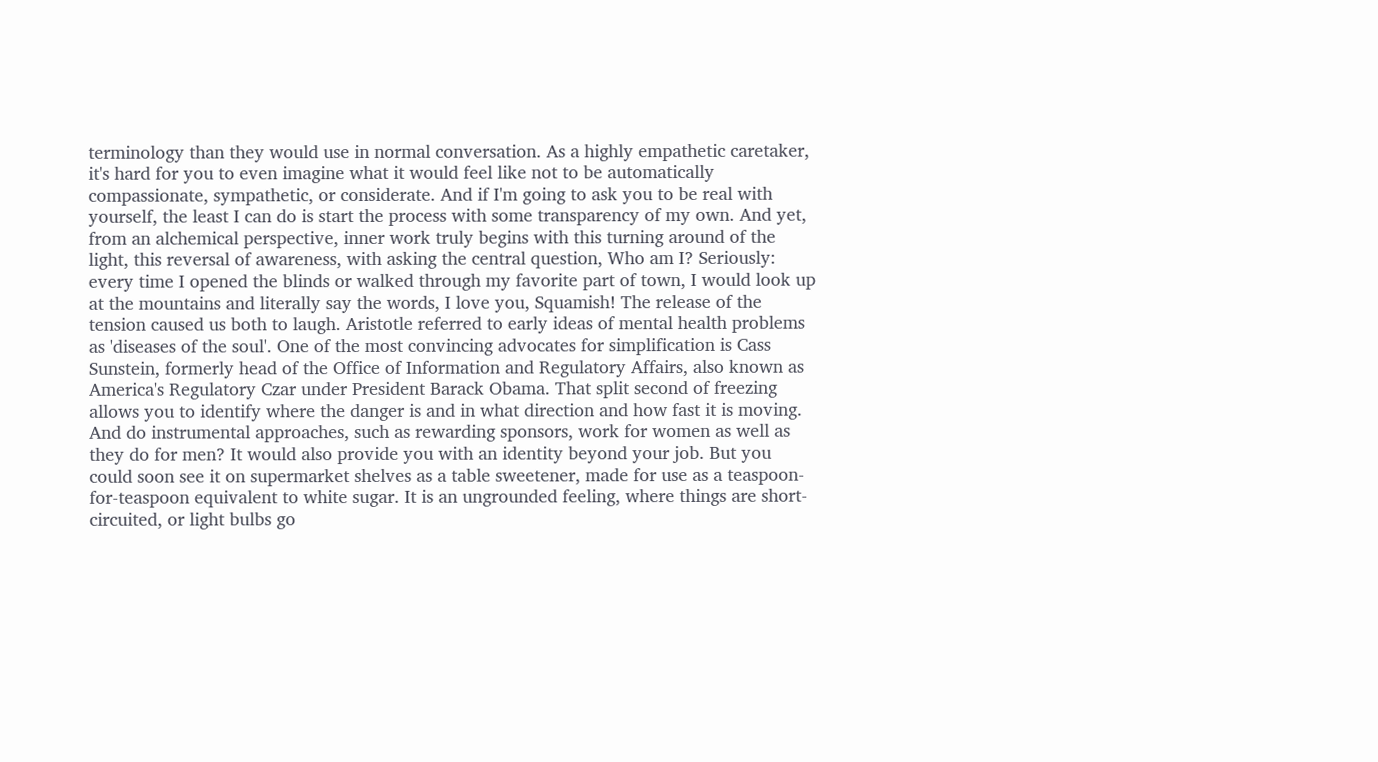terminology than they would use in normal conversation. As a highly empathetic caretaker, it's hard for you to even imagine what it would feel like not to be automatically compassionate, sympathetic, or considerate. And if I'm going to ask you to be real with yourself, the least I can do is start the process with some transparency of my own. And yet, from an alchemical perspective, inner work truly begins with this turning around of the light, this reversal of awareness, with asking the central question, Who am I? Seriously: every time I opened the blinds or walked through my favorite part of town, I would look up at the mountains and literally say the words, I love you, Squamish! The release of the tension caused us both to laugh. Aristotle referred to early ideas of mental health problems as 'diseases of the soul'. One of the most convincing advocates for simplification is Cass Sunstein, formerly head of the Office of Information and Regulatory Affairs, also known as America's Regulatory Czar under President Barack Obama. That split second of freezing allows you to identify where the danger is and in what direction and how fast it is moving. And do instrumental approaches, such as rewarding sponsors, work for women as well as they do for men? It would also provide you with an identity beyond your job. But you could soon see it on supermarket shelves as a table sweetener, made for use as a teaspoon-for-teaspoon equivalent to white sugar. It is an ungrounded feeling, where things are short-circuited, or light bulbs go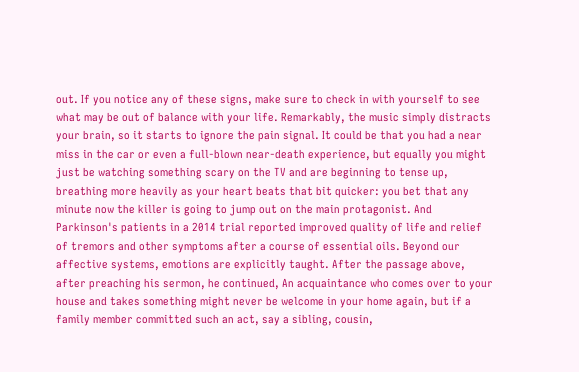out. If you notice any of these signs, make sure to check in with yourself to see what may be out of balance with your life. Remarkably, the music simply distracts your brain, so it starts to ignore the pain signal. It could be that you had a near miss in the car or even a full-blown near-death experience, but equally you might just be watching something scary on the TV and are beginning to tense up, breathing more heavily as your heart beats that bit quicker: you bet that any minute now the killer is going to jump out on the main protagonist. And Parkinson's patients in a 2014 trial reported improved quality of life and relief of tremors and other symptoms after a course of essential oils. Beyond our affective systems, emotions are explicitly taught. After the passage above, after preaching his sermon, he continued, An acquaintance who comes over to your house and takes something might never be welcome in your home again, but if a family member committed such an act, say a sibling, cousin,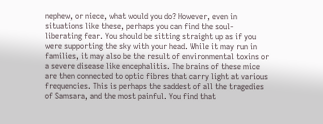nephew, or niece, what would you do? However, even in situations like these, perhaps you can find the soul-liberating fear. You should be sitting straight up as if you were supporting the sky with your head. While it may run in families, it may also be the result of environmental toxins or a severe disease like encephalitis. The brains of these mice are then connected to optic fibres that carry light at various frequencies. This is perhaps the saddest of all the tragedies of Samsara, and the most painful. You find that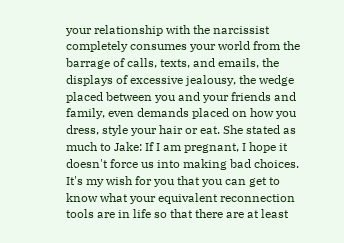your relationship with the narcissist completely consumes your world from the barrage of calls, texts, and emails, the displays of excessive jealousy, the wedge placed between you and your friends and family, even demands placed on how you dress, style your hair or eat. She stated as much to Jake: If I am pregnant, I hope it doesn't force us into making bad choices. It's my wish for you that you can get to know what your equivalent reconnection tools are in life so that there are at least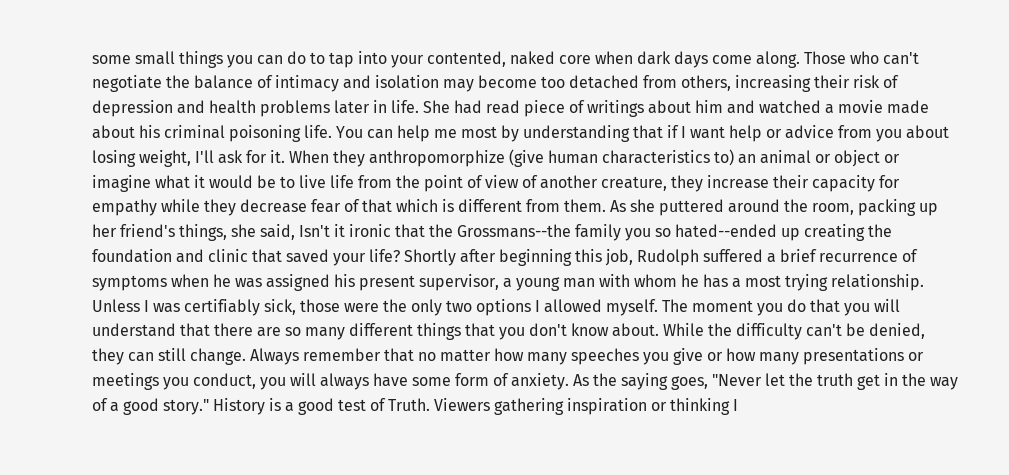some small things you can do to tap into your contented, naked core when dark days come along. Those who can't negotiate the balance of intimacy and isolation may become too detached from others, increasing their risk of depression and health problems later in life. She had read piece of writings about him and watched a movie made about his criminal poisoning life. You can help me most by understanding that if I want help or advice from you about losing weight, I'll ask for it. When they anthropomorphize (give human characteristics to) an animal or object or imagine what it would be to live life from the point of view of another creature, they increase their capacity for empathy while they decrease fear of that which is different from them. As she puttered around the room, packing up her friend's things, she said, Isn't it ironic that the Grossmans--the family you so hated--ended up creating the foundation and clinic that saved your life? Shortly after beginning this job, Rudolph suffered a brief recurrence of symptoms when he was assigned his present supervisor, a young man with whom he has a most trying relationship. Unless I was certifiably sick, those were the only two options I allowed myself. The moment you do that you will understand that there are so many different things that you don't know about. While the difficulty can't be denied, they can still change. Always remember that no matter how many speeches you give or how many presentations or meetings you conduct, you will always have some form of anxiety. As the saying goes, "Never let the truth get in the way of a good story." History is a good test of Truth. Viewers gathering inspiration or thinking I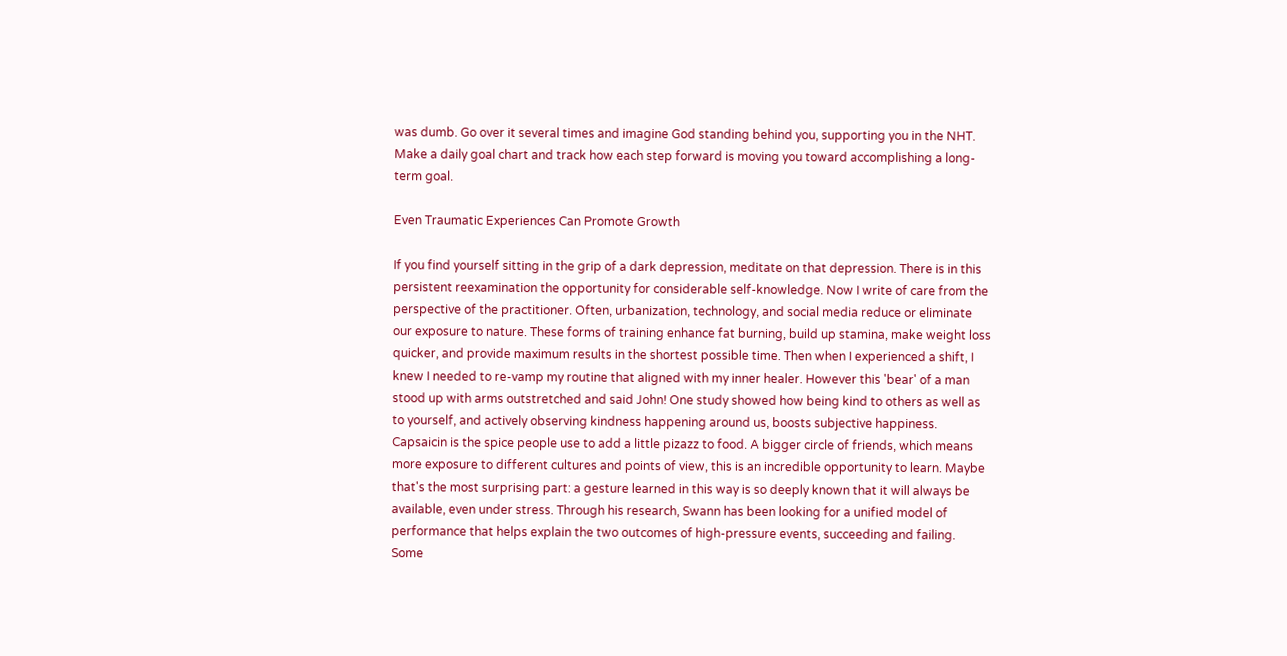was dumb. Go over it several times and imagine God standing behind you, supporting you in the NHT. Make a daily goal chart and track how each step forward is moving you toward accomplishing a long-term goal.

Even Traumatic Experiences Can Promote Growth

If you find yourself sitting in the grip of a dark depression, meditate on that depression. There is in this persistent reexamination the opportunity for considerable self-knowledge. Now I write of care from the perspective of the practitioner. Often, urbanization, technology, and social media reduce or eliminate our exposure to nature. These forms of training enhance fat burning, build up stamina, make weight loss quicker, and provide maximum results in the shortest possible time. Then when I experienced a shift, I knew I needed to re-vamp my routine that aligned with my inner healer. However this 'bear' of a man stood up with arms outstretched and said John! One study showed how being kind to others as well as to yourself, and actively observing kindness happening around us, boosts subjective happiness. Capsaicin is the spice people use to add a little pizazz to food. A bigger circle of friends, which means more exposure to different cultures and points of view, this is an incredible opportunity to learn. Maybe that's the most surprising part: a gesture learned in this way is so deeply known that it will always be available, even under stress. Through his research, Swann has been looking for a unified model of performance that helps explain the two outcomes of high-pressure events, succeeding and failing. Some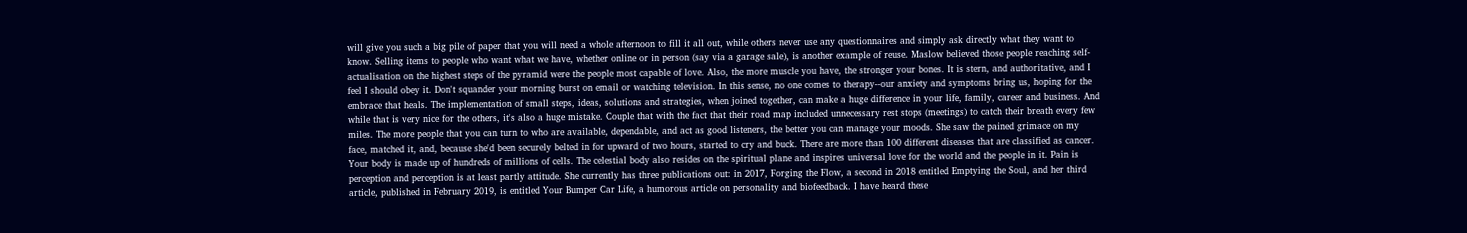will give you such a big pile of paper that you will need a whole afternoon to fill it all out, while others never use any questionnaires and simply ask directly what they want to know. Selling items to people who want what we have, whether online or in person (say via a garage sale), is another example of reuse. Maslow believed those people reaching self-actualisation on the highest steps of the pyramid were the people most capable of love. Also, the more muscle you have, the stronger your bones. It is stern, and authoritative, and I feel I should obey it. Don't squander your morning burst on email or watching television. In this sense, no one comes to therapy--our anxiety and symptoms bring us, hoping for the embrace that heals. The implementation of small steps, ideas, solutions and strategies, when joined together, can make a huge difference in your life, family, career and business. And while that is very nice for the others, it's also a huge mistake. Couple that with the fact that their road map included unnecessary rest stops (meetings) to catch their breath every few miles. The more people that you can turn to who are available, dependable, and act as good listeners, the better you can manage your moods. She saw the pained grimace on my face, matched it, and, because she'd been securely belted in for upward of two hours, started to cry and buck. There are more than 100 different diseases that are classified as cancer. Your body is made up of hundreds of millions of cells. The celestial body also resides on the spiritual plane and inspires universal love for the world and the people in it. Pain is perception and perception is at least partly attitude. She currently has three publications out: in 2017, Forging the Flow, a second in 2018 entitled Emptying the Soul, and her third article, published in February 2019, is entitled Your Bumper Car Life, a humorous article on personality and biofeedback. I have heard these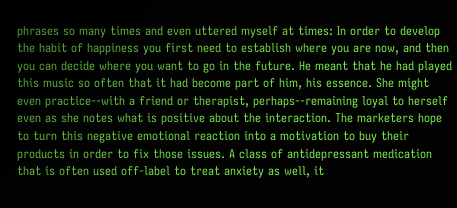phrases so many times and even uttered myself at times: In order to develop the habit of happiness you first need to establish where you are now, and then you can decide where you want to go in the future. He meant that he had played this music so often that it had become part of him, his essence. She might even practice--with a friend or therapist, perhaps--remaining loyal to herself even as she notes what is positive about the interaction. The marketers hope to turn this negative emotional reaction into a motivation to buy their products in order to fix those issues. A class of antidepressant medication that is often used off-label to treat anxiety as well, it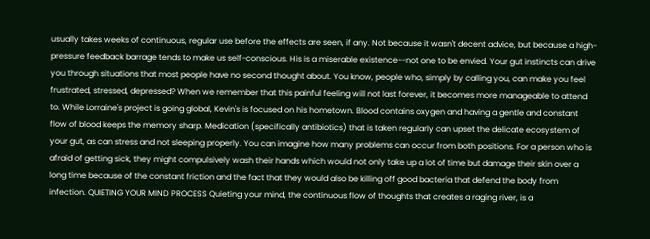usually takes weeks of continuous, regular use before the effects are seen, if any. Not because it wasn't decent advice, but because a high-pressure feedback barrage tends to make us self-conscious. His is a miserable existence--not one to be envied. Your gut instincts can drive you through situations that most people have no second thought about. You know, people who, simply by calling you, can make you feel frustrated, stressed, depressed? When we remember that this painful feeling will not last forever, it becomes more manageable to attend to. While Lorraine's project is going global, Kevin's is focused on his hometown. Blood contains oxygen and having a gentle and constant flow of blood keeps the memory sharp. Medication (specifically antibiotics) that is taken regularly can upset the delicate ecosystem of your gut, as can stress and not sleeping properly. You can imagine how many problems can occur from both positions. For a person who is afraid of getting sick, they might compulsively wash their hands which would not only take up a lot of time but damage their skin over a long time because of the constant friction and the fact that they would also be killing off good bacteria that defend the body from infection. QUIETING YOUR MIND PROCESS Quieting your mind, the continuous flow of thoughts that creates a raging river, is a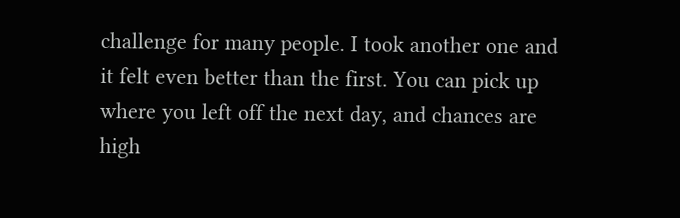challenge for many people. I took another one and it felt even better than the first. You can pick up where you left off the next day, and chances are high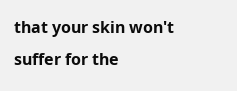that your skin won't suffer for the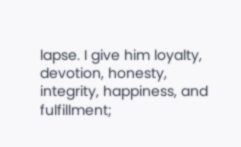lapse. I give him loyalty, devotion, honesty, integrity, happiness, and fulfillment;